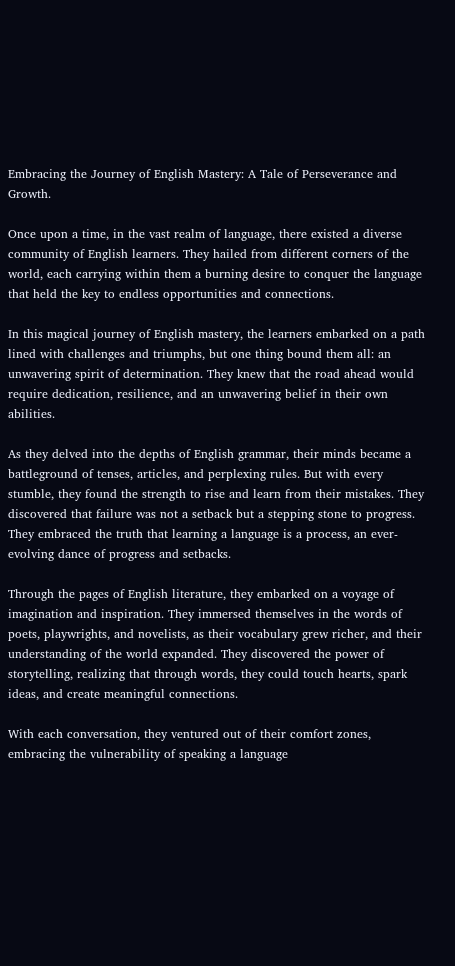Embracing the Journey of English Mastery: A Tale of Perseverance and Growth.

Once upon a time, in the vast realm of language, there existed a diverse community of English learners. They hailed from different corners of the world, each carrying within them a burning desire to conquer the language that held the key to endless opportunities and connections.

In this magical journey of English mastery, the learners embarked on a path lined with challenges and triumphs, but one thing bound them all: an unwavering spirit of determination. They knew that the road ahead would require dedication, resilience, and an unwavering belief in their own abilities.

As they delved into the depths of English grammar, their minds became a battleground of tenses, articles, and perplexing rules. But with every stumble, they found the strength to rise and learn from their mistakes. They discovered that failure was not a setback but a stepping stone to progress. They embraced the truth that learning a language is a process, an ever-evolving dance of progress and setbacks.

Through the pages of English literature, they embarked on a voyage of imagination and inspiration. They immersed themselves in the words of poets, playwrights, and novelists, as their vocabulary grew richer, and their understanding of the world expanded. They discovered the power of storytelling, realizing that through words, they could touch hearts, spark ideas, and create meaningful connections.

With each conversation, they ventured out of their comfort zones, embracing the vulnerability of speaking a language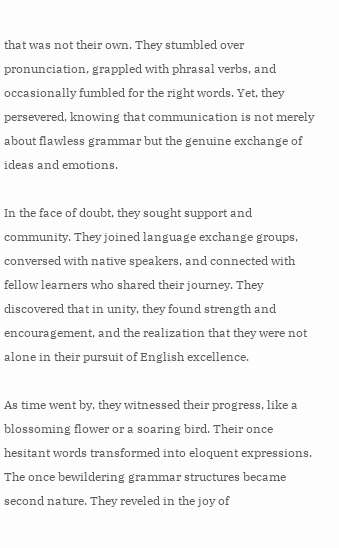that was not their own. They stumbled over pronunciation, grappled with phrasal verbs, and occasionally fumbled for the right words. Yet, they persevered, knowing that communication is not merely about flawless grammar but the genuine exchange of ideas and emotions.

In the face of doubt, they sought support and community. They joined language exchange groups, conversed with native speakers, and connected with fellow learners who shared their journey. They discovered that in unity, they found strength and encouragement, and the realization that they were not alone in their pursuit of English excellence.

As time went by, they witnessed their progress, like a blossoming flower or a soaring bird. Their once hesitant words transformed into eloquent expressions. The once bewildering grammar structures became second nature. They reveled in the joy of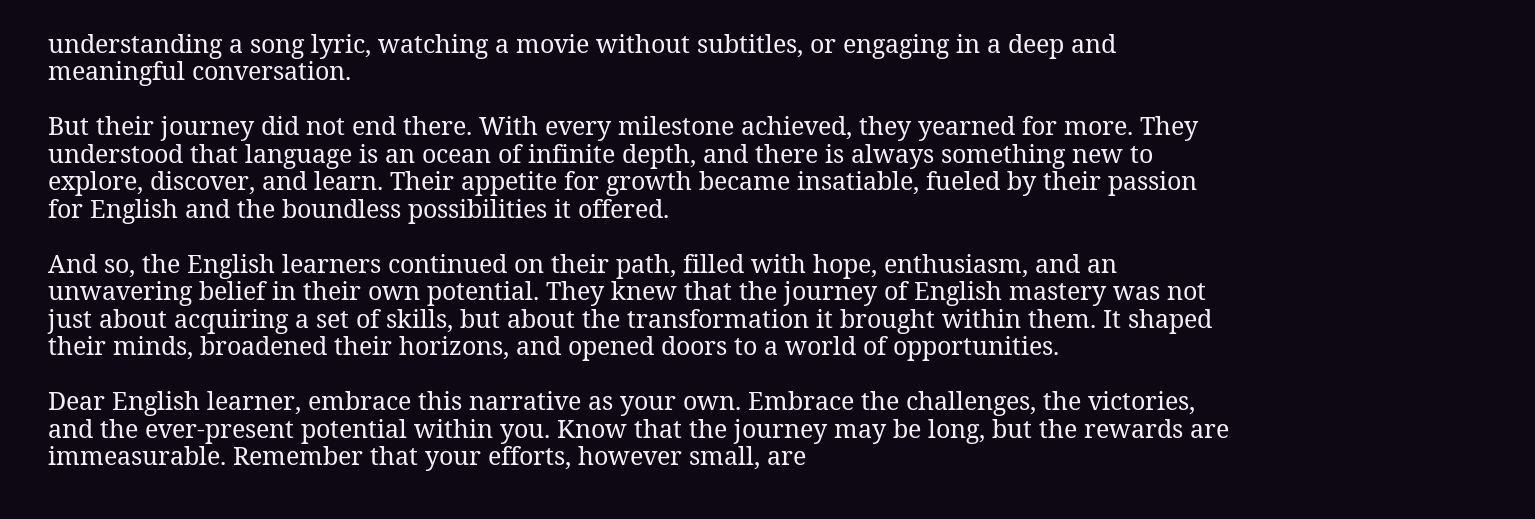understanding a song lyric, watching a movie without subtitles, or engaging in a deep and meaningful conversation.

But their journey did not end there. With every milestone achieved, they yearned for more. They understood that language is an ocean of infinite depth, and there is always something new to explore, discover, and learn. Their appetite for growth became insatiable, fueled by their passion for English and the boundless possibilities it offered.

And so, the English learners continued on their path, filled with hope, enthusiasm, and an unwavering belief in their own potential. They knew that the journey of English mastery was not just about acquiring a set of skills, but about the transformation it brought within them. It shaped their minds, broadened their horizons, and opened doors to a world of opportunities.

Dear English learner, embrace this narrative as your own. Embrace the challenges, the victories, and the ever-present potential within you. Know that the journey may be long, but the rewards are immeasurable. Remember that your efforts, however small, are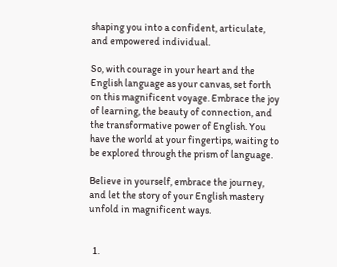shaping you into a confident, articulate, and empowered individual.

So, with courage in your heart and the English language as your canvas, set forth on this magnificent voyage. Embrace the joy of learning, the beauty of connection, and the transformative power of English. You have the world at your fingertips, waiting to be explored through the prism of language.

Believe in yourself, embrace the journey, and let the story of your English mastery unfold in magnificent ways.


  1.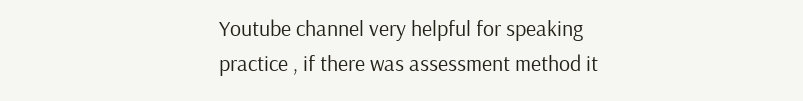Youtube channel very helpful for speaking practice , if there was assessment method it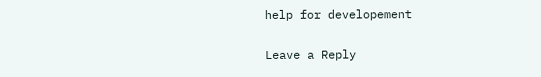help for developement

Leave a Reply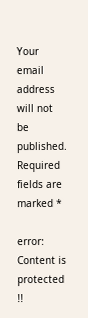Your email address will not be published. Required fields are marked *

error: Content is protected !!